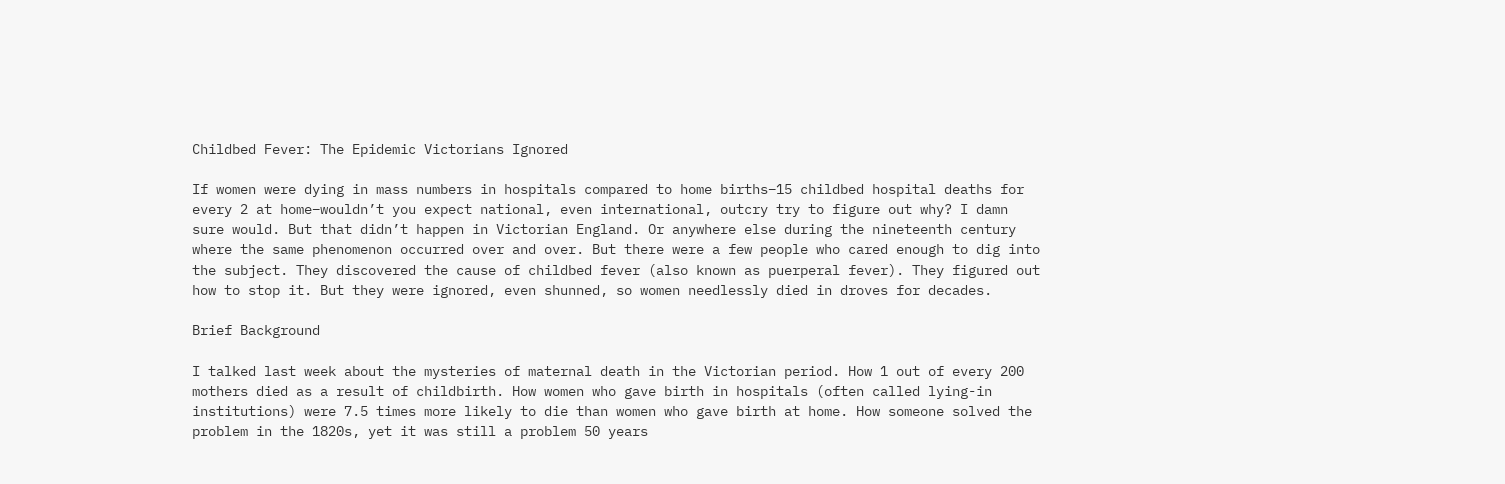Childbed Fever: The Epidemic Victorians Ignored

If women were dying in mass numbers in hospitals compared to home births–15 childbed hospital deaths for every 2 at home–wouldn’t you expect national, even international, outcry try to figure out why? I damn sure would. But that didn’t happen in Victorian England. Or anywhere else during the nineteenth century where the same phenomenon occurred over and over. But there were a few people who cared enough to dig into the subject. They discovered the cause of childbed fever (also known as puerperal fever). They figured out how to stop it. But they were ignored, even shunned, so women needlessly died in droves for decades.

Brief Background

I talked last week about the mysteries of maternal death in the Victorian period. How 1 out of every 200 mothers died as a result of childbirth. How women who gave birth in hospitals (often called lying-in institutions) were 7.5 times more likely to die than women who gave birth at home. How someone solved the problem in the 1820s, yet it was still a problem 50 years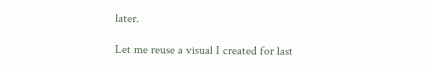later.

Let me reuse a visual I created for last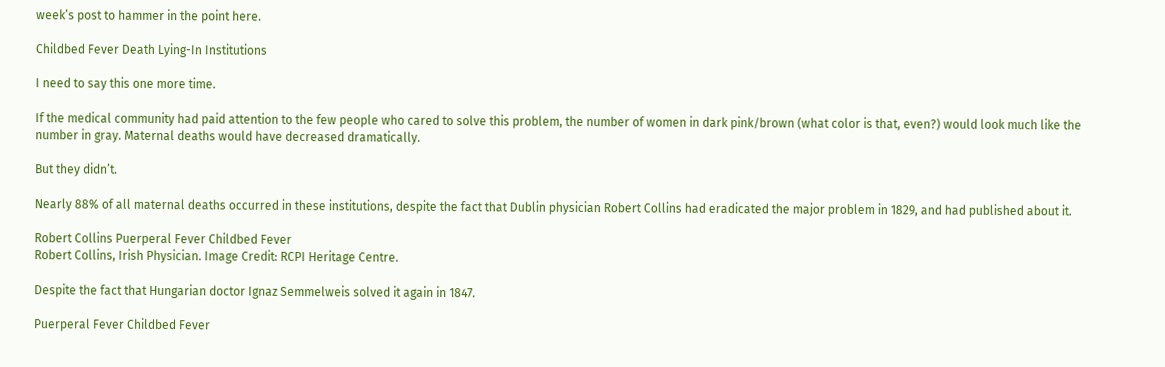week’s post to hammer in the point here.

Childbed Fever Death Lying-In Institutions

I need to say this one more time.

If the medical community had paid attention to the few people who cared to solve this problem, the number of women in dark pink/brown (what color is that, even?) would look much like the number in gray. Maternal deaths would have decreased dramatically.

But they didn’t.

Nearly 88% of all maternal deaths occurred in these institutions, despite the fact that Dublin physician Robert Collins had eradicated the major problem in 1829, and had published about it.

Robert Collins Puerperal Fever Childbed Fever
Robert Collins, Irish Physician. Image Credit: RCPI Heritage Centre.

Despite the fact that Hungarian doctor Ignaz Semmelweis solved it again in 1847.

Puerperal Fever Childbed Fever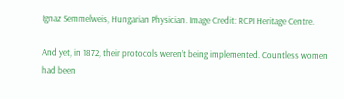Ignaz Semmelweis, Hungarian Physician. Image Credit: RCPI Heritage Centre.

And yet, in 1872, their protocols weren’t being implemented. Countless women had been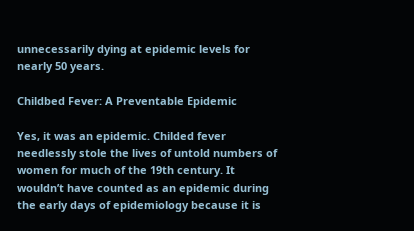unnecessarily dying at epidemic levels for nearly 50 years.

Childbed Fever: A Preventable Epidemic

Yes, it was an epidemic. Childed fever needlessly stole the lives of untold numbers of women for much of the 19th century. It wouldn’t have counted as an epidemic during the early days of epidemiology because it is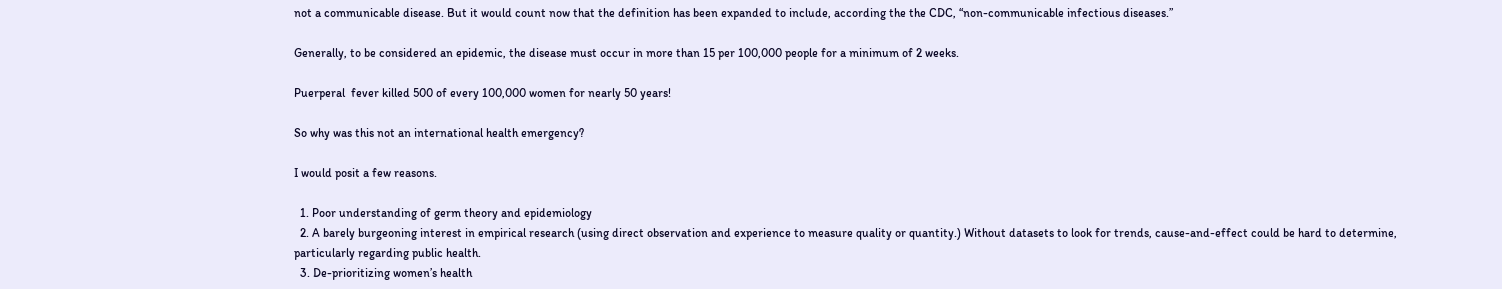not a communicable disease. But it would count now that the definition has been expanded to include, according the the CDC, “non-communicable infectious diseases.”

Generally, to be considered an epidemic, the disease must occur in more than 15 per 100,000 people for a minimum of 2 weeks.

Puerperal  fever killed 500 of every 100,000 women for nearly 50 years!

So why was this not an international health emergency?

I would posit a few reasons.

  1. Poor understanding of germ theory and epidemiology
  2. A barely burgeoning interest in empirical research (using direct observation and experience to measure quality or quantity.) Without datasets to look for trends, cause-and-effect could be hard to determine, particularly regarding public health.
  3. De-prioritizing women’s health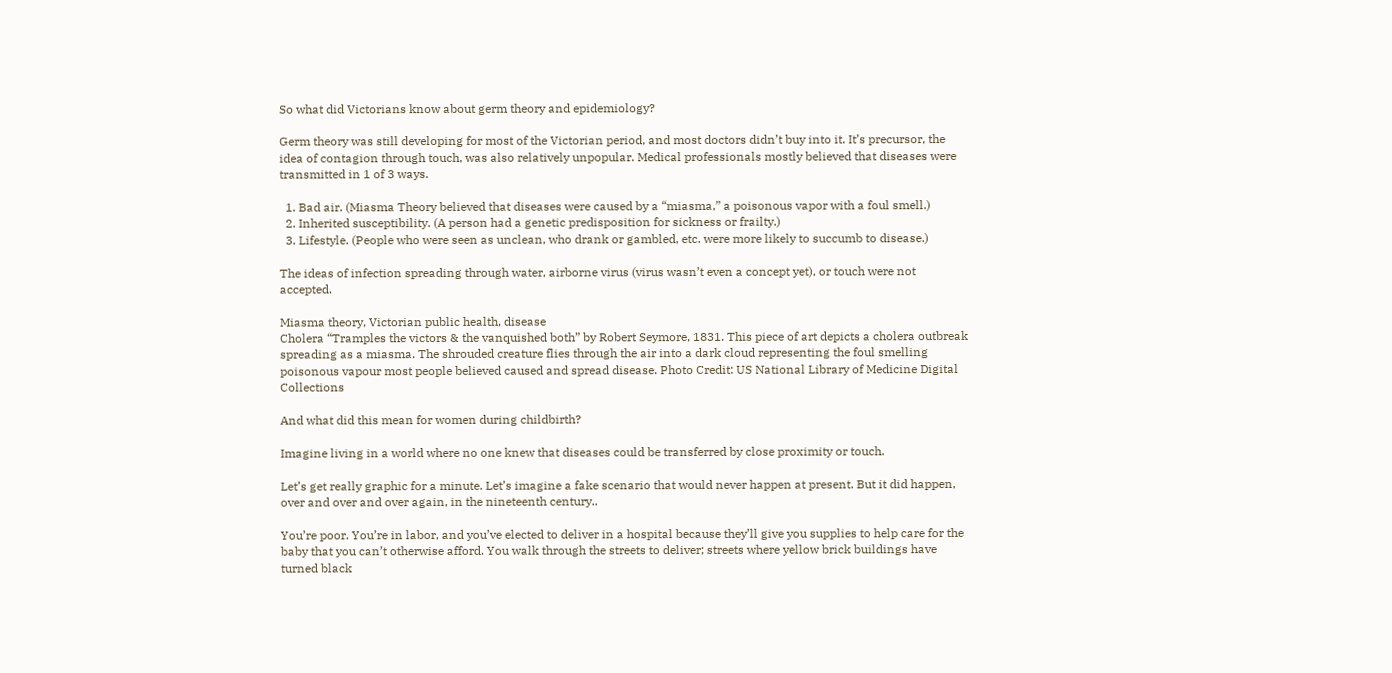So what did Victorians know about germ theory and epidemiology?

Germ theory was still developing for most of the Victorian period, and most doctors didn’t buy into it. It’s precursor, the idea of contagion through touch, was also relatively unpopular. Medical professionals mostly believed that diseases were transmitted in 1 of 3 ways.

  1. Bad air. (Miasma Theory believed that diseases were caused by a “miasma,” a poisonous vapor with a foul smell.)
  2. Inherited susceptibility. (A person had a genetic predisposition for sickness or frailty.)
  3. Lifestyle. (People who were seen as unclean, who drank or gambled, etc. were more likely to succumb to disease.)

The ideas of infection spreading through water, airborne virus (virus wasn’t even a concept yet), or touch were not accepted.

Miasma theory, Victorian public health, disease
Cholera “Tramples the victors & the vanquished both” by Robert Seymore, 1831. This piece of art depicts a cholera outbreak spreading as a miasma. The shrouded creature flies through the air into a dark cloud representing the foul smelling poisonous vapour most people believed caused and spread disease. Photo Credit: US National Library of Medicine Digital Collections

And what did this mean for women during childbirth?

Imagine living in a world where no one knew that diseases could be transferred by close proximity or touch.

Let’s get really graphic for a minute. Let’s imagine a fake scenario that would never happen at present. But it did happen, over and over and over again, in the nineteenth century..

You’re poor. You’re in labor, and you’ve elected to deliver in a hospital because they’ll give you supplies to help care for the baby that you can’t otherwise afford. You walk through the streets to deliver; streets where yellow brick buildings have turned black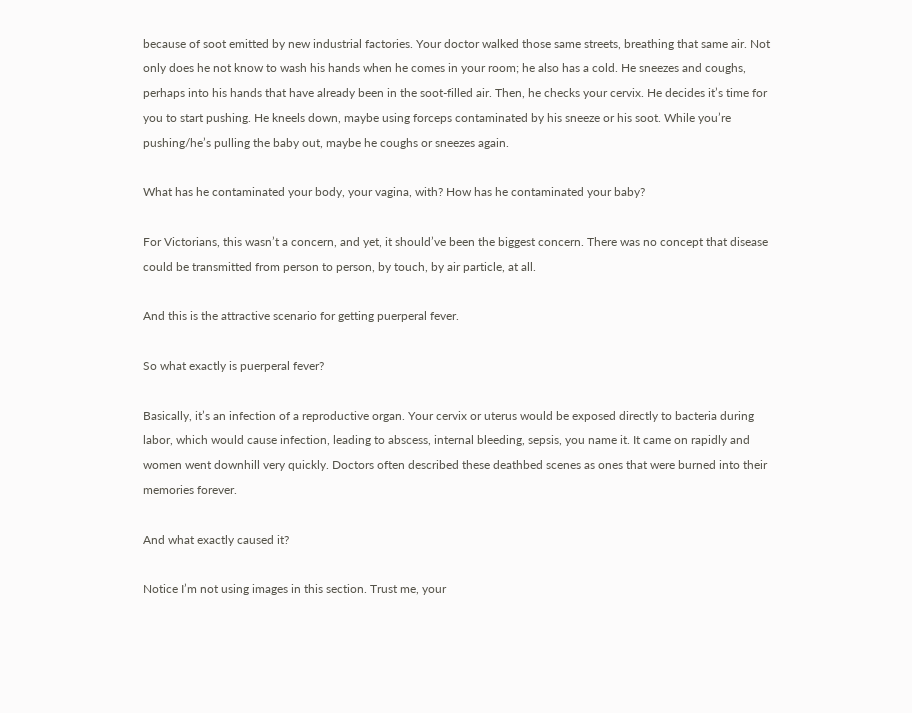because of soot emitted by new industrial factories. Your doctor walked those same streets, breathing that same air. Not only does he not know to wash his hands when he comes in your room; he also has a cold. He sneezes and coughs, perhaps into his hands that have already been in the soot-filled air. Then, he checks your cervix. He decides it’s time for you to start pushing. He kneels down, maybe using forceps contaminated by his sneeze or his soot. While you’re pushing/he’s pulling the baby out, maybe he coughs or sneezes again.

What has he contaminated your body, your vagina, with? How has he contaminated your baby?

For Victorians, this wasn’t a concern, and yet, it should’ve been the biggest concern. There was no concept that disease could be transmitted from person to person, by touch, by air particle, at all.

And this is the attractive scenario for getting puerperal fever.

So what exactly is puerperal fever?

Basically, it’s an infection of a reproductive organ. Your cervix or uterus would be exposed directly to bacteria during labor, which would cause infection, leading to abscess, internal bleeding, sepsis, you name it. It came on rapidly and women went downhill very quickly. Doctors often described these deathbed scenes as ones that were burned into their memories forever.

And what exactly caused it?

Notice I’m not using images in this section. Trust me, your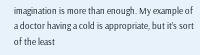imagination is more than enough. My example of a doctor having a cold is appropriate, but it’s sort of the least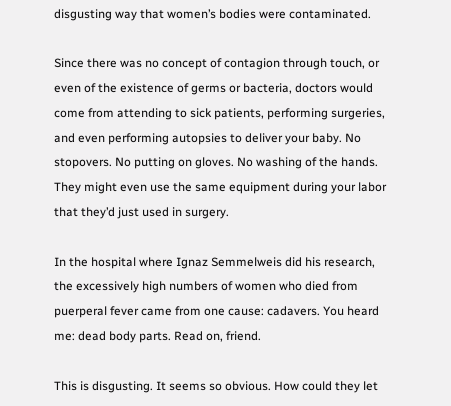disgusting way that women’s bodies were contaminated.

Since there was no concept of contagion through touch, or even of the existence of germs or bacteria, doctors would come from attending to sick patients, performing surgeries, and even performing autopsies to deliver your baby. No stopovers. No putting on gloves. No washing of the hands. They might even use the same equipment during your labor that they’d just used in surgery.

In the hospital where Ignaz Semmelweis did his research, the excessively high numbers of women who died from puerperal fever came from one cause: cadavers. You heard me: dead body parts. Read on, friend.

This is disgusting. It seems so obvious. How could they let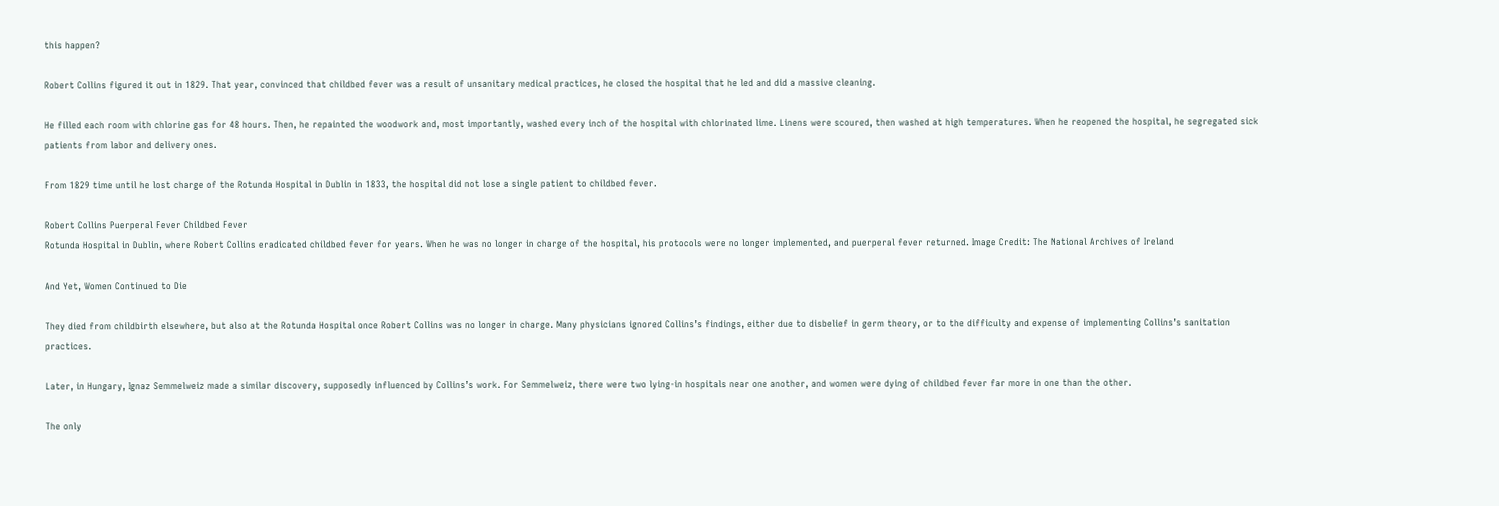this happen?

Robert Collins figured it out in 1829. That year, convinced that childbed fever was a result of unsanitary medical practices, he closed the hospital that he led and did a massive cleaning.

He filled each room with chlorine gas for 48 hours. Then, he repainted the woodwork and, most importantly, washed every inch of the hospital with chlorinated lime. Linens were scoured, then washed at high temperatures. When he reopened the hospital, he segregated sick patients from labor and delivery ones.

From 1829 time until he lost charge of the Rotunda Hospital in Dublin in 1833, the hospital did not lose a single patient to childbed fever.

Robert Collins Puerperal Fever Childbed Fever
Rotunda Hospital in Dublin, where Robert Collins eradicated childbed fever for years. When he was no longer in charge of the hospital, his protocols were no longer implemented, and puerperal fever returned. Image Credit: The National Archives of Ireland

And Yet, Women Continued to Die

They died from childbirth elsewhere, but also at the Rotunda Hospital once Robert Collins was no longer in charge. Many physicians ignored Collins’s findings, either due to disbelief in germ theory, or to the difficulty and expense of implementing Collins’s sanitation practices.

Later, in Hungary, Ignaz Semmelweiz made a similar discovery, supposedly influenced by Collins’s work. For Semmelweiz, there were two lying-in hospitals near one another, and women were dying of childbed fever far more in one than the other.

The only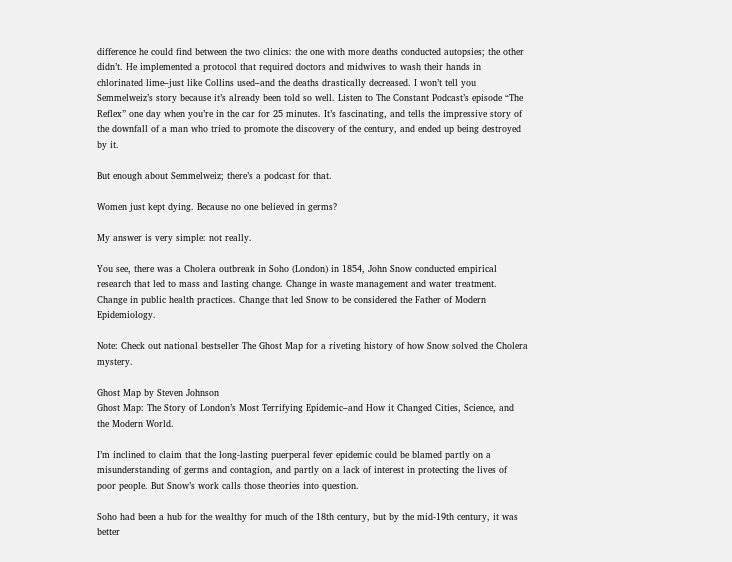difference he could find between the two clinics: the one with more deaths conducted autopsies; the other didn’t. He implemented a protocol that required doctors and midwives to wash their hands in chlorinated lime–just like Collins used–and the deaths drastically decreased. I won’t tell you Semmelweiz’s story because it’s already been told so well. Listen to The Constant Podcast’s episode “The Reflex” one day when you’re in the car for 25 minutes. It’s fascinating, and tells the impressive story of the downfall of a man who tried to promote the discovery of the century, and ended up being destroyed by it.

But enough about Semmelweiz; there’s a podcast for that.

Women just kept dying. Because no one believed in germs?

My answer is very simple: not really.

You see, there was a Cholera outbreak in Soho (London) in 1854, John Snow conducted empirical research that led to mass and lasting change. Change in waste management and water treatment. Change in public health practices. Change that led Snow to be considered the Father of Modern Epidemiology.

Note: Check out national bestseller The Ghost Map for a riveting history of how Snow solved the Cholera mystery.

Ghost Map by Steven Johnson
Ghost Map: The Story of London’s Most Terrifying Epidemic–and How it Changed Cities, Science, and the Modern World.

I’m inclined to claim that the long-lasting puerperal fever epidemic could be blamed partly on a misunderstanding of germs and contagion, and partly on a lack of interest in protecting the lives of poor people. But Snow’s work calls those theories into question.

Soho had been a hub for the wealthy for much of the 18th century, but by the mid-19th century, it was better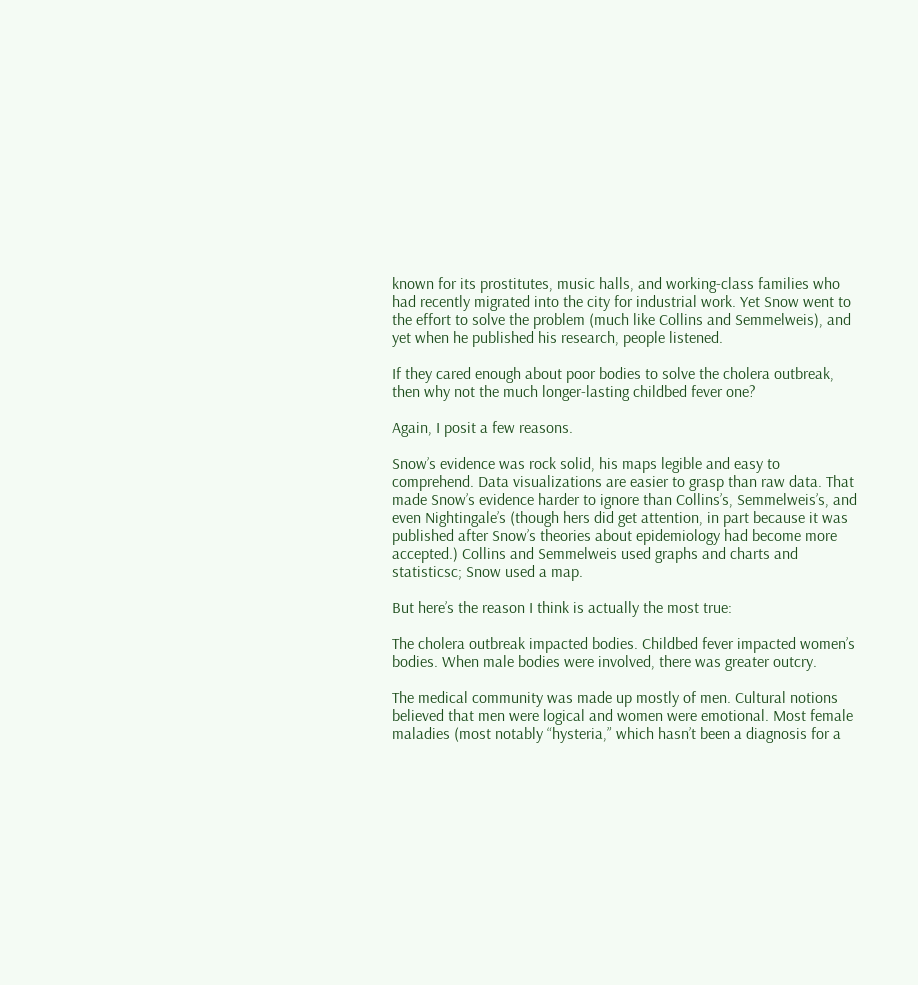known for its prostitutes, music halls, and working-class families who had recently migrated into the city for industrial work. Yet Snow went to the effort to solve the problem (much like Collins and Semmelweis), and yet when he published his research, people listened.

If they cared enough about poor bodies to solve the cholera outbreak, then why not the much longer-lasting childbed fever one?

Again, I posit a few reasons.

Snow’s evidence was rock solid, his maps legible and easy to comprehend. Data visualizations are easier to grasp than raw data. That made Snow’s evidence harder to ignore than Collins’s, Semmelweis’s, and even Nightingale’s (though hers did get attention, in part because it was published after Snow’s theories about epidemiology had become more accepted.) Collins and Semmelweis used graphs and charts and statisticsc; Snow used a map.

But here’s the reason I think is actually the most true:

The cholera outbreak impacted bodies. Childbed fever impacted women’s bodies. When male bodies were involved, there was greater outcry.

The medical community was made up mostly of men. Cultural notions believed that men were logical and women were emotional. Most female maladies (most notably “hysteria,” which hasn’t been a diagnosis for a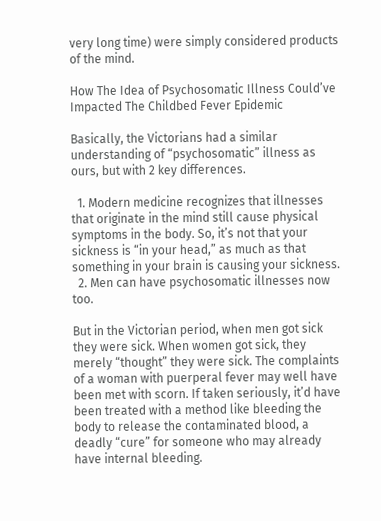very long time) were simply considered products of the mind.

How The Idea of Psychosomatic Illness Could’ve Impacted The Childbed Fever Epidemic

Basically, the Victorians had a similar understanding of “psychosomatic” illness as ours, but with 2 key differences.

  1. Modern medicine recognizes that illnesses that originate in the mind still cause physical symptoms in the body. So, it’s not that your sickness is “in your head,” as much as that something in your brain is causing your sickness.
  2. Men can have psychosomatic illnesses now too.

But in the Victorian period, when men got sick they were sick. When women got sick, they merely “thought” they were sick. The complaints of a woman with puerperal fever may well have been met with scorn. If taken seriously, it’d have been treated with a method like bleeding the body to release the contaminated blood, a deadly “cure” for someone who may already have internal bleeding.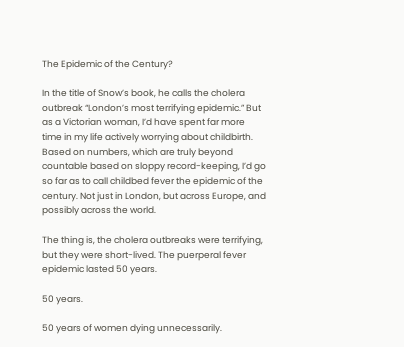The Epidemic of the Century?

In the title of Snow’s book, he calls the cholera outbreak “London’s most terrifying epidemic.” But as a Victorian woman, I’d have spent far more time in my life actively worrying about childbirth. Based on numbers, which are truly beyond countable based on sloppy record-keeping, I’d go so far as to call childbed fever the epidemic of the century. Not just in London, but across Europe, and possibly across the world.

The thing is, the cholera outbreaks were terrifying, but they were short-lived. The puerperal fever epidemic lasted 50 years.

50 years.

50 years of women dying unnecessarily.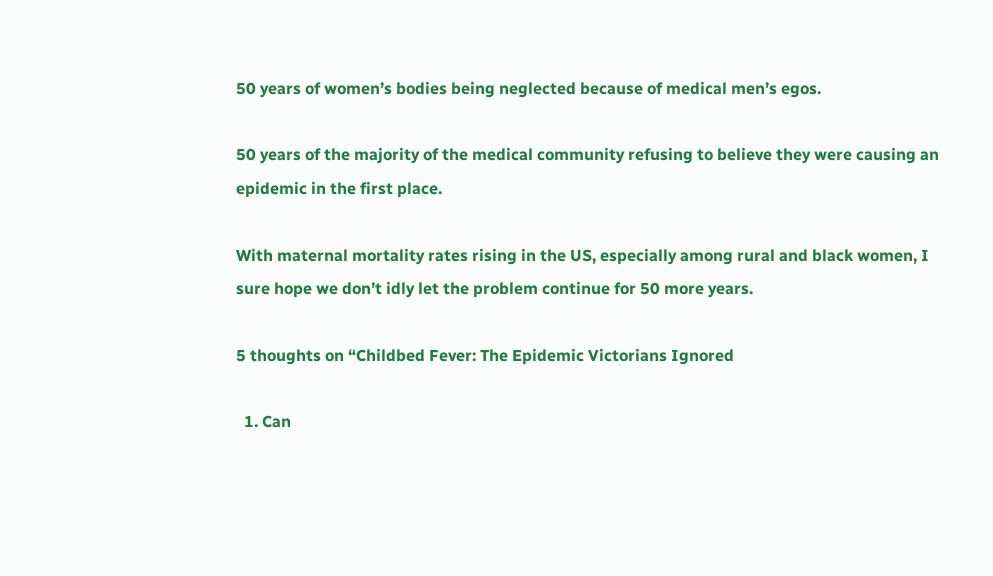50 years of women’s bodies being neglected because of medical men’s egos.

50 years of the majority of the medical community refusing to believe they were causing an epidemic in the first place.

With maternal mortality rates rising in the US, especially among rural and black women, I sure hope we don’t idly let the problem continue for 50 more years.

5 thoughts on “Childbed Fever: The Epidemic Victorians Ignored

  1. Can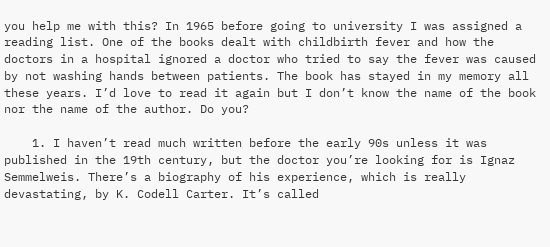you help me with this? In 1965 before going to university I was assigned a reading list. One of the books dealt with childbirth fever and how the doctors in a hospital ignored a doctor who tried to say the fever was caused by not washing hands between patients. The book has stayed in my memory all these years. I’d love to read it again but I don’t know the name of the book nor the name of the author. Do you?

    1. I haven’t read much written before the early 90s unless it was published in the 19th century, but the doctor you’re looking for is Ignaz Semmelweis. There’s a biography of his experience, which is really devastating, by K. Codell Carter. It’s called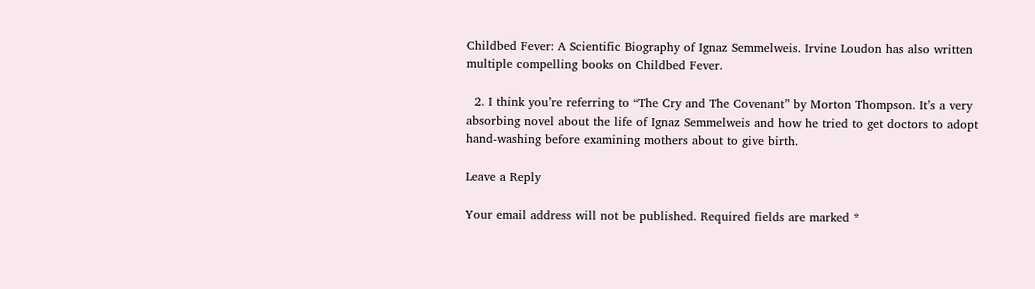Childbed Fever: A Scientific Biography of Ignaz Semmelweis. Irvine Loudon has also written multiple compelling books on Childbed Fever.

  2. I think you’re referring to “The Cry and The Covenant” by Morton Thompson. It’s a very absorbing novel about the life of Ignaz Semmelweis and how he tried to get doctors to adopt hand-washing before examining mothers about to give birth.

Leave a Reply

Your email address will not be published. Required fields are marked *